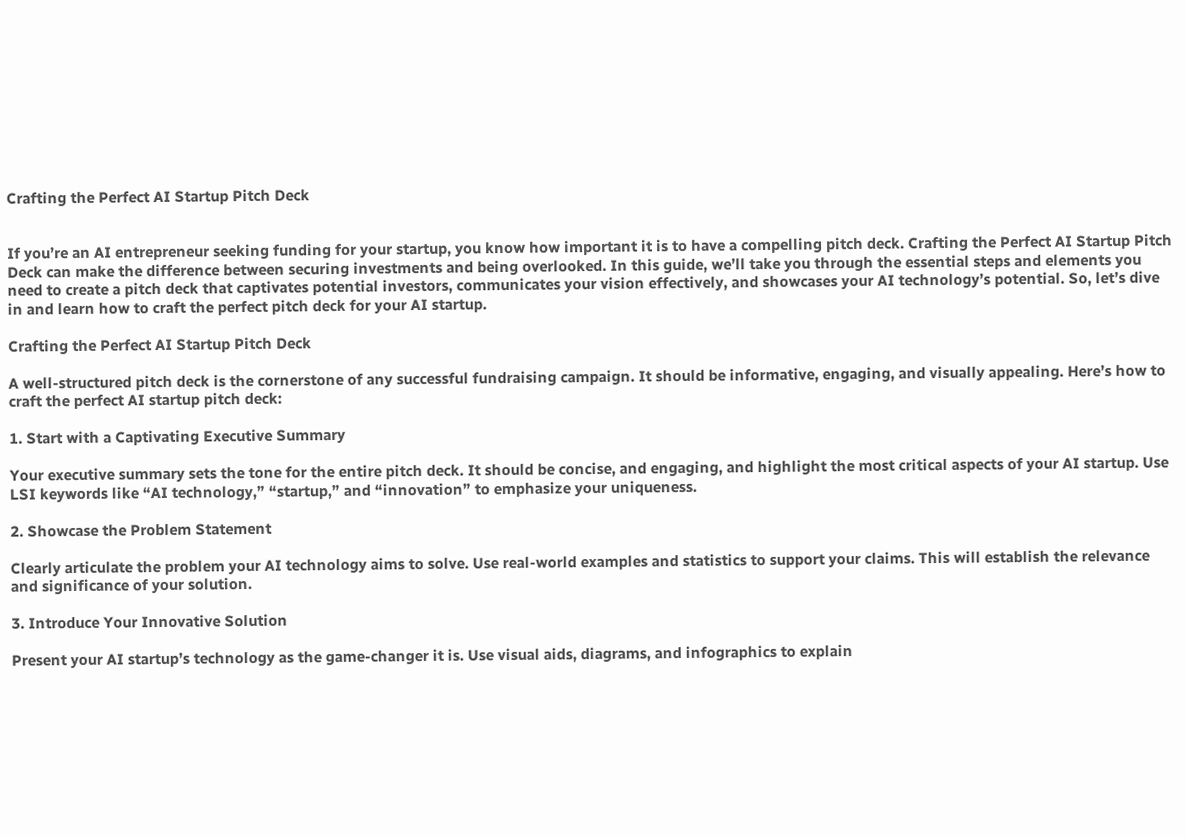Crafting the Perfect AI Startup Pitch Deck


If you’re an AI entrepreneur seeking funding for your startup, you know how important it is to have a compelling pitch deck. Crafting the Perfect AI Startup Pitch Deck can make the difference between securing investments and being overlooked. In this guide, we’ll take you through the essential steps and elements you need to create a pitch deck that captivates potential investors, communicates your vision effectively, and showcases your AI technology’s potential. So, let’s dive in and learn how to craft the perfect pitch deck for your AI startup.

Crafting the Perfect AI Startup Pitch Deck

A well-structured pitch deck is the cornerstone of any successful fundraising campaign. It should be informative, engaging, and visually appealing. Here’s how to craft the perfect AI startup pitch deck:

1. Start with a Captivating Executive Summary

Your executive summary sets the tone for the entire pitch deck. It should be concise, and engaging, and highlight the most critical aspects of your AI startup. Use LSI keywords like “AI technology,” “startup,” and “innovation” to emphasize your uniqueness.

2. Showcase the Problem Statement

Clearly articulate the problem your AI technology aims to solve. Use real-world examples and statistics to support your claims. This will establish the relevance and significance of your solution.

3. Introduce Your Innovative Solution

Present your AI startup’s technology as the game-changer it is. Use visual aids, diagrams, and infographics to explain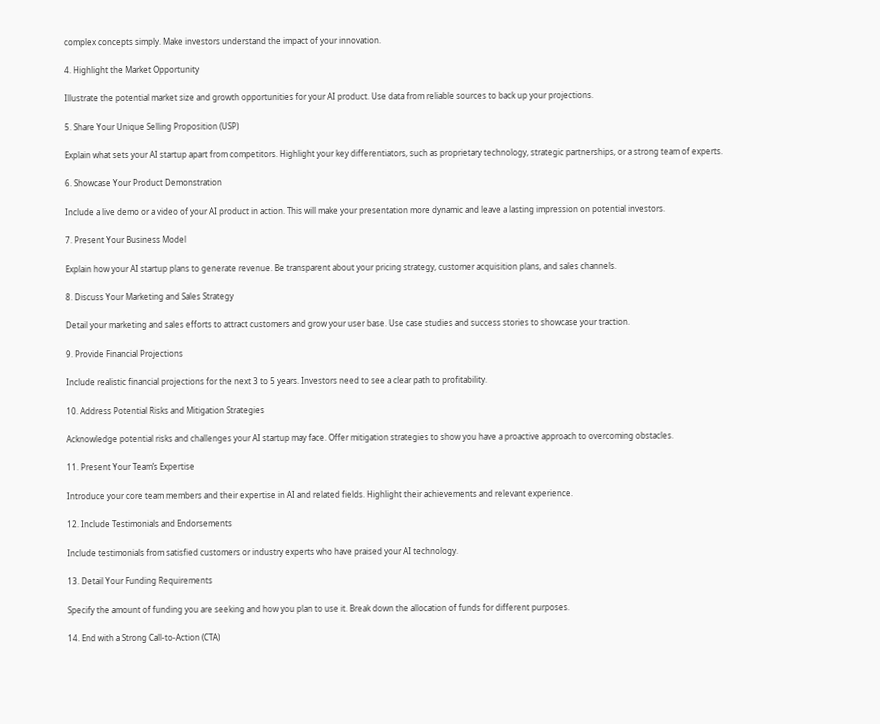complex concepts simply. Make investors understand the impact of your innovation.

4. Highlight the Market Opportunity

Illustrate the potential market size and growth opportunities for your AI product. Use data from reliable sources to back up your projections.

5. Share Your Unique Selling Proposition (USP)

Explain what sets your AI startup apart from competitors. Highlight your key differentiators, such as proprietary technology, strategic partnerships, or a strong team of experts.

6. Showcase Your Product Demonstration

Include a live demo or a video of your AI product in action. This will make your presentation more dynamic and leave a lasting impression on potential investors.

7. Present Your Business Model

Explain how your AI startup plans to generate revenue. Be transparent about your pricing strategy, customer acquisition plans, and sales channels.

8. Discuss Your Marketing and Sales Strategy

Detail your marketing and sales efforts to attract customers and grow your user base. Use case studies and success stories to showcase your traction.

9. Provide Financial Projections

Include realistic financial projections for the next 3 to 5 years. Investors need to see a clear path to profitability.

10. Address Potential Risks and Mitigation Strategies

Acknowledge potential risks and challenges your AI startup may face. Offer mitigation strategies to show you have a proactive approach to overcoming obstacles.

11. Present Your Team’s Expertise

Introduce your core team members and their expertise in AI and related fields. Highlight their achievements and relevant experience.

12. Include Testimonials and Endorsements

Include testimonials from satisfied customers or industry experts who have praised your AI technology.

13. Detail Your Funding Requirements

Specify the amount of funding you are seeking and how you plan to use it. Break down the allocation of funds for different purposes.

14. End with a Strong Call-to-Action (CTA)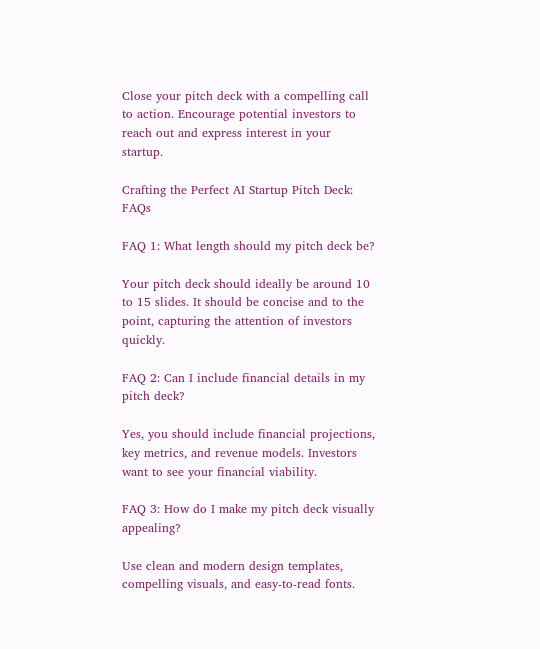Close your pitch deck with a compelling call to action. Encourage potential investors to reach out and express interest in your startup.

Crafting the Perfect AI Startup Pitch Deck: FAQs

FAQ 1: What length should my pitch deck be?

Your pitch deck should ideally be around 10 to 15 slides. It should be concise and to the point, capturing the attention of investors quickly.

FAQ 2: Can I include financial details in my pitch deck?

Yes, you should include financial projections, key metrics, and revenue models. Investors want to see your financial viability.

FAQ 3: How do I make my pitch deck visually appealing?

Use clean and modern design templates, compelling visuals, and easy-to-read fonts.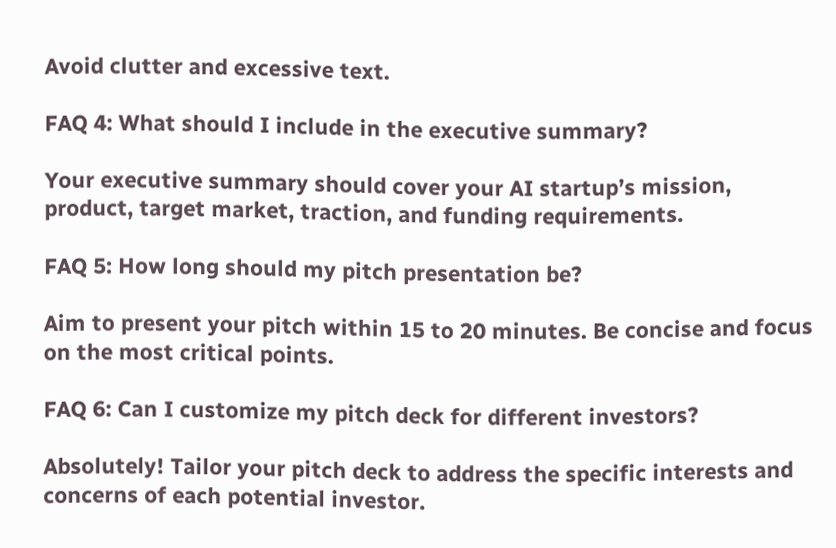Avoid clutter and excessive text.

FAQ 4: What should I include in the executive summary?

Your executive summary should cover your AI startup’s mission, product, target market, traction, and funding requirements.

FAQ 5: How long should my pitch presentation be?

Aim to present your pitch within 15 to 20 minutes. Be concise and focus on the most critical points.

FAQ 6: Can I customize my pitch deck for different investors?

Absolutely! Tailor your pitch deck to address the specific interests and concerns of each potential investor.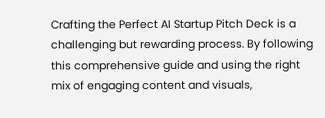Crafting the Perfect AI Startup Pitch Deck is a challenging but rewarding process. By following this comprehensive guide and using the right mix of engaging content and visuals,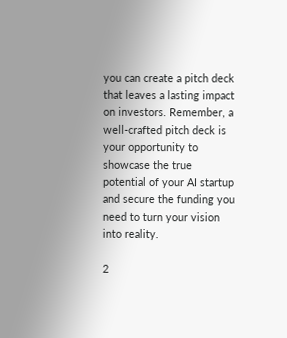you can create a pitch deck that leaves a lasting impact on investors. Remember, a well-crafted pitch deck is your opportunity to showcase the true potential of your AI startup and secure the funding you need to turn your vision into reality.

2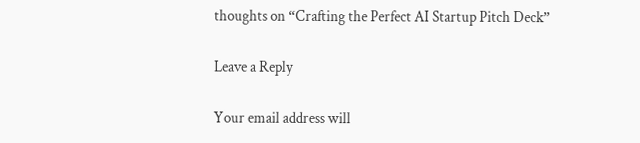thoughts on “Crafting the Perfect AI Startup Pitch Deck”

Leave a Reply

Your email address will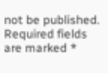not be published. Required fields are marked *